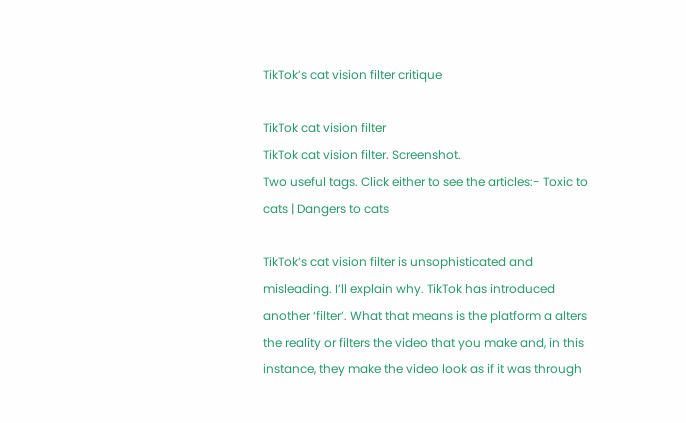TikTok’s cat vision filter critique

TikTok cat vision filter
TikTok cat vision filter. Screenshot.
Two useful tags. Click either to see the articles:- Toxic to cats | Dangers to cats

TikTok’s cat vision filter is unsophisticated and misleading. I’ll explain why. TikTok has introduced another ‘filter’. What that means is the platform a alters the reality or filters the video that you make and, in this instance, they make the video look as if it was through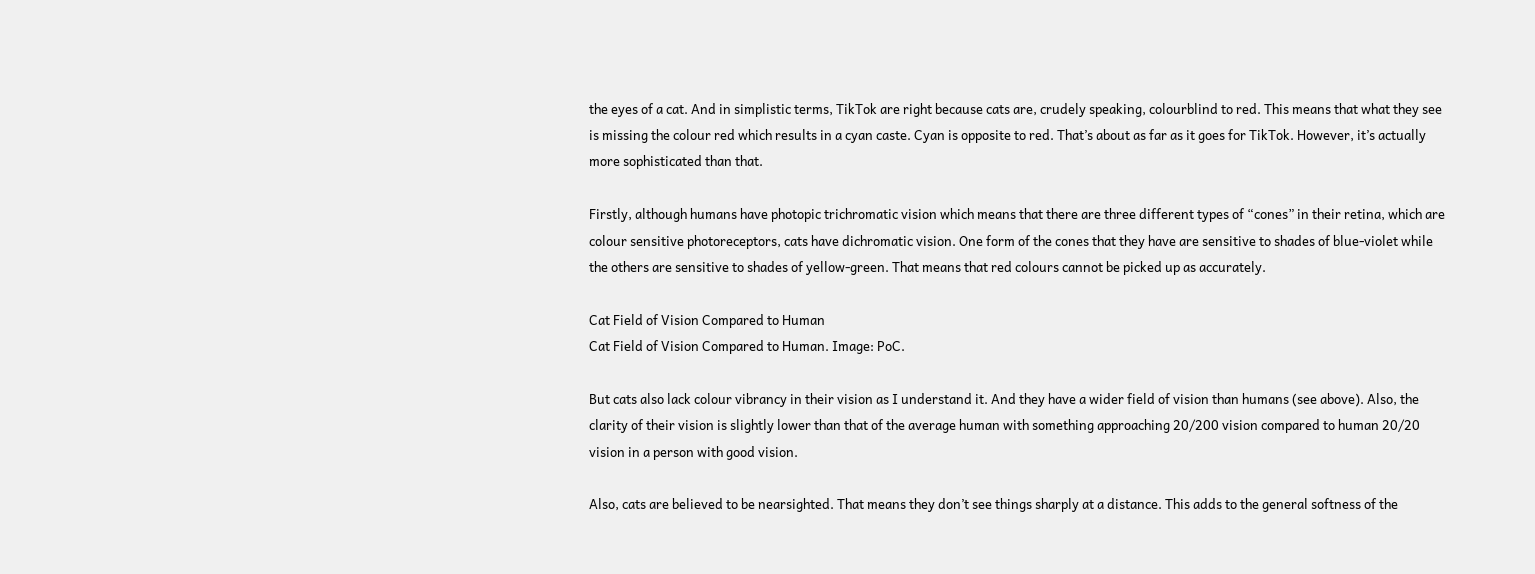the eyes of a cat. And in simplistic terms, TikTok are right because cats are, crudely speaking, colourblind to red. This means that what they see is missing the colour red which results in a cyan caste. Cyan is opposite to red. That’s about as far as it goes for TikTok. However, it’s actually more sophisticated than that.

Firstly, although humans have photopic trichromatic vision which means that there are three different types of “cones” in their retina, which are colour sensitive photoreceptors, cats have dichromatic vision. One form of the cones that they have are sensitive to shades of blue-violet while the others are sensitive to shades of yellow-green. That means that red colours cannot be picked up as accurately.

Cat Field of Vision Compared to Human
Cat Field of Vision Compared to Human. Image: PoC.

But cats also lack colour vibrancy in their vision as I understand it. And they have a wider field of vision than humans (see above). Also, the clarity of their vision is slightly lower than that of the average human with something approaching 20/200 vision compared to human 20/20 vision in a person with good vision.

Also, cats are believed to be nearsighted. That means they don’t see things sharply at a distance. This adds to the general softness of the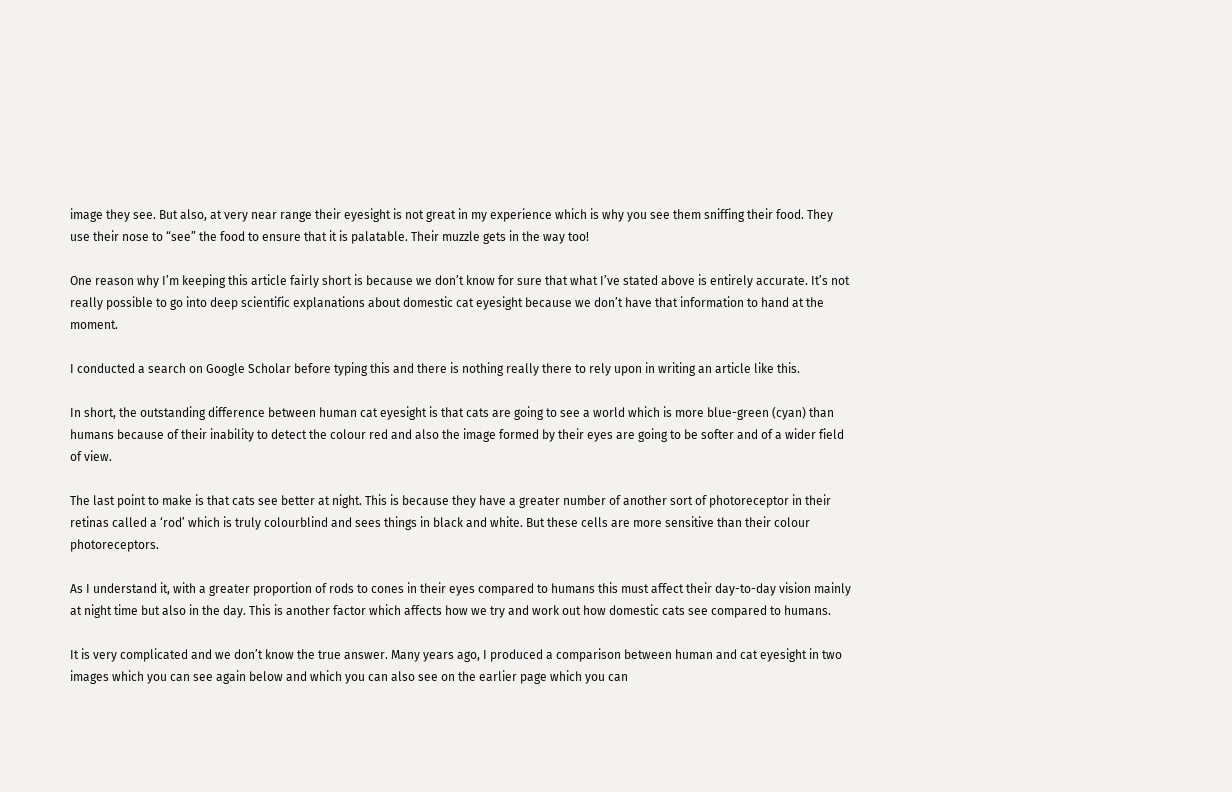image they see. But also, at very near range their eyesight is not great in my experience which is why you see them sniffing their food. They use their nose to “see” the food to ensure that it is palatable. Their muzzle gets in the way too!

One reason why I’m keeping this article fairly short is because we don’t know for sure that what I’ve stated above is entirely accurate. It’s not really possible to go into deep scientific explanations about domestic cat eyesight because we don’t have that information to hand at the moment.

I conducted a search on Google Scholar before typing this and there is nothing really there to rely upon in writing an article like this.

In short, the outstanding difference between human cat eyesight is that cats are going to see a world which is more blue-green (cyan) than humans because of their inability to detect the colour red and also the image formed by their eyes are going to be softer and of a wider field of view.

The last point to make is that cats see better at night. This is because they have a greater number of another sort of photoreceptor in their retinas called a ‘rod’ which is truly colourblind and sees things in black and white. But these cells are more sensitive than their colour photoreceptors.

As I understand it, with a greater proportion of rods to cones in their eyes compared to humans this must affect their day-to-day vision mainly at night time but also in the day. This is another factor which affects how we try and work out how domestic cats see compared to humans.

It is very complicated and we don’t know the true answer. Many years ago, I produced a comparison between human and cat eyesight in two images which you can see again below and which you can also see on the earlier page which you can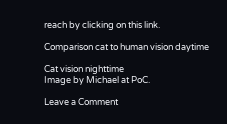reach by clicking on this link.

Comparison cat to human vision daytime

Cat vision nighttime
Image by Michael at PoC.

Leave a Comment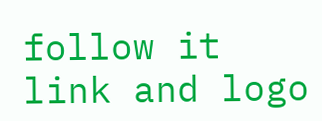follow it link and logo